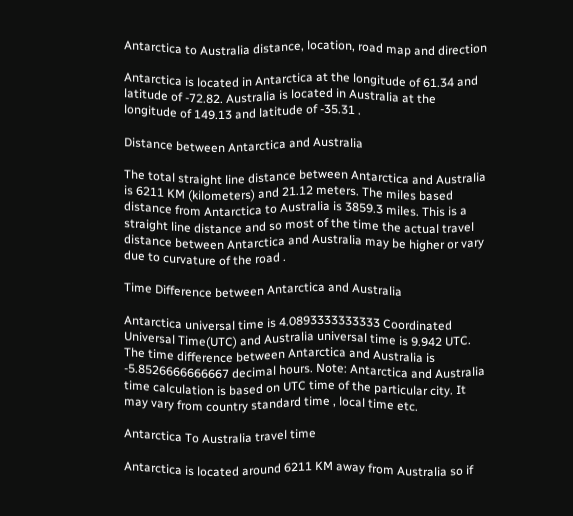Antarctica to Australia distance, location, road map and direction

Antarctica is located in Antarctica at the longitude of 61.34 and latitude of -72.82. Australia is located in Australia at the longitude of 149.13 and latitude of -35.31 .

Distance between Antarctica and Australia

The total straight line distance between Antarctica and Australia is 6211 KM (kilometers) and 21.12 meters. The miles based distance from Antarctica to Australia is 3859.3 miles. This is a straight line distance and so most of the time the actual travel distance between Antarctica and Australia may be higher or vary due to curvature of the road .

Time Difference between Antarctica and Australia

Antarctica universal time is 4.0893333333333 Coordinated Universal Time(UTC) and Australia universal time is 9.942 UTC. The time difference between Antarctica and Australia is -5.8526666666667 decimal hours. Note: Antarctica and Australia time calculation is based on UTC time of the particular city. It may vary from country standard time , local time etc.

Antarctica To Australia travel time

Antarctica is located around 6211 KM away from Australia so if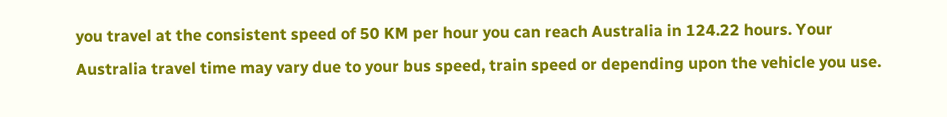you travel at the consistent speed of 50 KM per hour you can reach Australia in 124.22 hours. Your Australia travel time may vary due to your bus speed, train speed or depending upon the vehicle you use.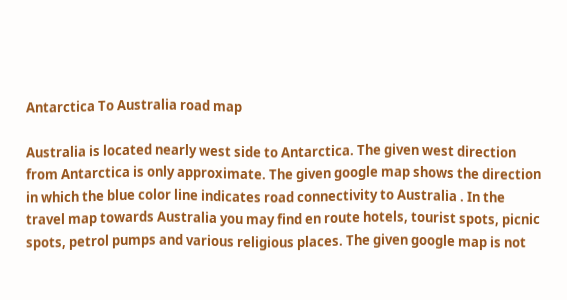Antarctica To Australia road map

Australia is located nearly west side to Antarctica. The given west direction from Antarctica is only approximate. The given google map shows the direction in which the blue color line indicates road connectivity to Australia . In the travel map towards Australia you may find en route hotels, tourist spots, picnic spots, petrol pumps and various religious places. The given google map is not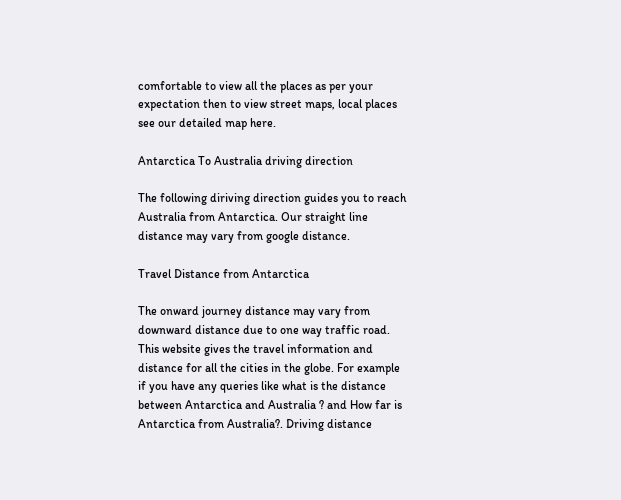comfortable to view all the places as per your expectation then to view street maps, local places see our detailed map here.

Antarctica To Australia driving direction

The following diriving direction guides you to reach Australia from Antarctica. Our straight line distance may vary from google distance.

Travel Distance from Antarctica

The onward journey distance may vary from downward distance due to one way traffic road. This website gives the travel information and distance for all the cities in the globe. For example if you have any queries like what is the distance between Antarctica and Australia ? and How far is Antarctica from Australia?. Driving distance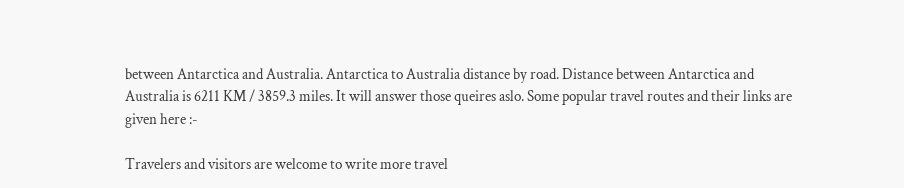between Antarctica and Australia. Antarctica to Australia distance by road. Distance between Antarctica and Australia is 6211 KM / 3859.3 miles. It will answer those queires aslo. Some popular travel routes and their links are given here :-

Travelers and visitors are welcome to write more travel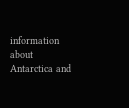information about Antarctica and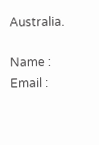Australia.

Name : Email :